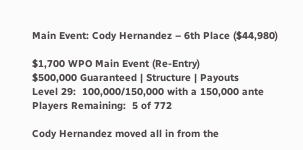Main Event: Cody Hernandez – 6th Place ($44,980)

$1,700 WPO Main Event (Re-Entry)
$500,000 Guaranteed | Structure | Payouts
Level 29:  100,000/150,000 with a 150,000 ante
Players Remaining:  5 of 772

Cody Hernandez moved all in from the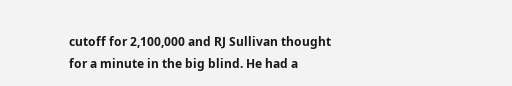cutoff for 2,100,000 and RJ Sullivan thought for a minute in the big blind. He had a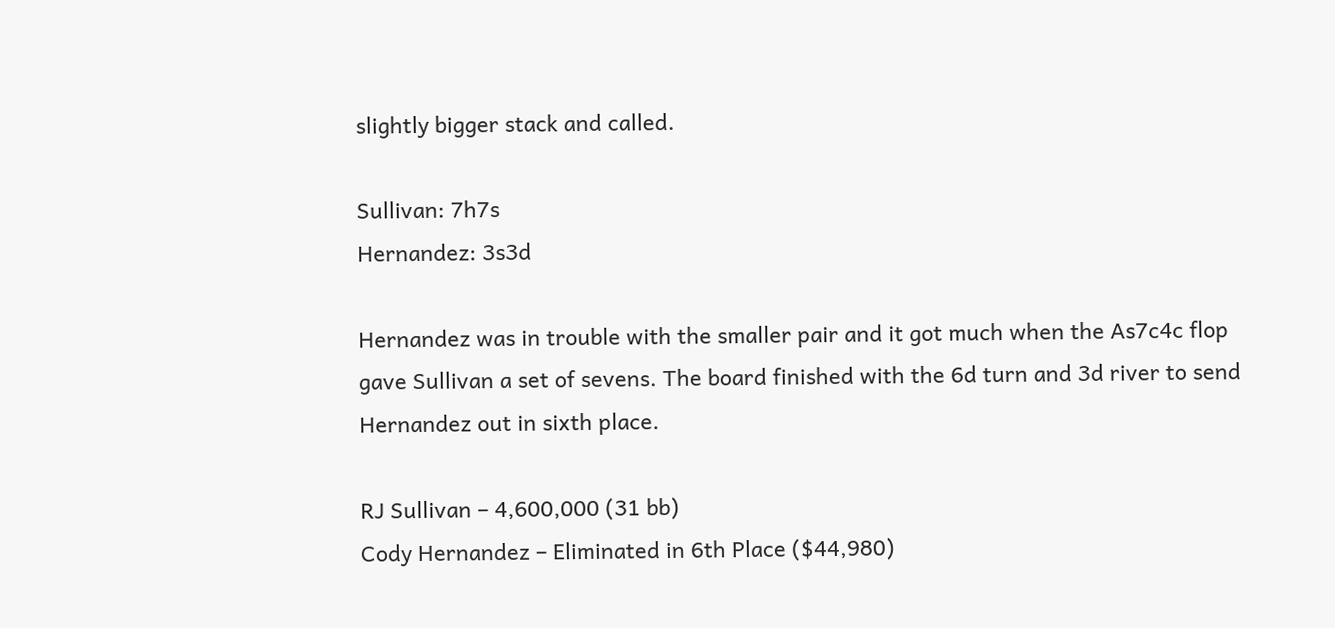slightly bigger stack and called.

Sullivan: 7h7s
Hernandez: 3s3d

Hernandez was in trouble with the smaller pair and it got much when the As7c4c flop gave Sullivan a set of sevens. The board finished with the 6d turn and 3d river to send Hernandez out in sixth place.

RJ Sullivan – 4,600,000 (31 bb)
Cody Hernandez – Eliminated in 6th Place ($44,980)